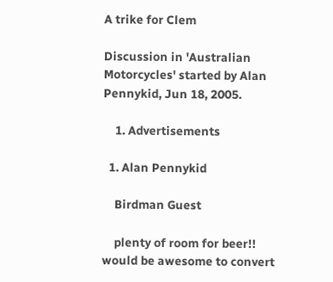A trike for Clem

Discussion in 'Australian Motorcycles' started by Alan Pennykid, Jun 18, 2005.

    1. Advertisements

  1. Alan Pennykid

    Birdman Guest

    plenty of room for beer!! would be awesome to convert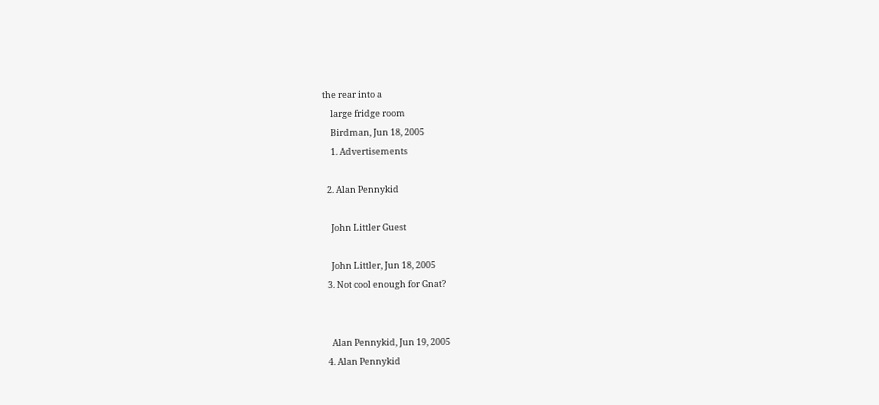the rear into a
    large fridge room
    Birdman, Jun 18, 2005
    1. Advertisements

  2. Alan Pennykid

    John Littler Guest

    John Littler, Jun 18, 2005
  3. Not cool enough for Gnat?


    Alan Pennykid, Jun 19, 2005
  4. Alan Pennykid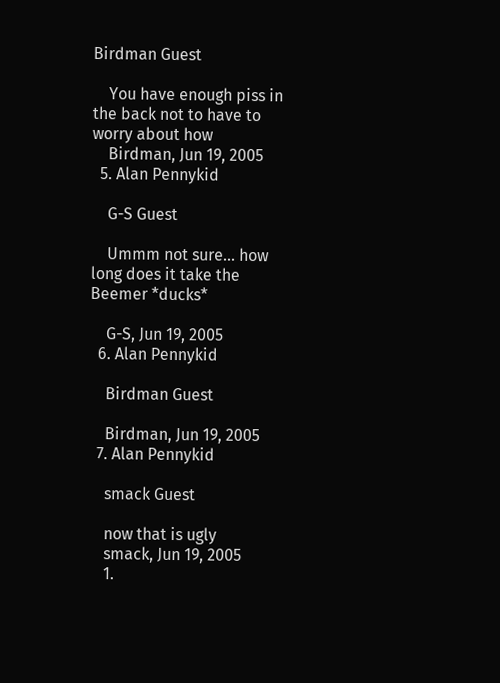Birdman Guest

    You have enough piss in the back not to have to worry about how
    Birdman, Jun 19, 2005
  5. Alan Pennykid

    G-S Guest

    Ummm not sure... how long does it take the Beemer *ducks*

    G-S, Jun 19, 2005
  6. Alan Pennykid

    Birdman Guest

    Birdman, Jun 19, 2005
  7. Alan Pennykid

    smack Guest

    now that is ugly
    smack, Jun 19, 2005
    1.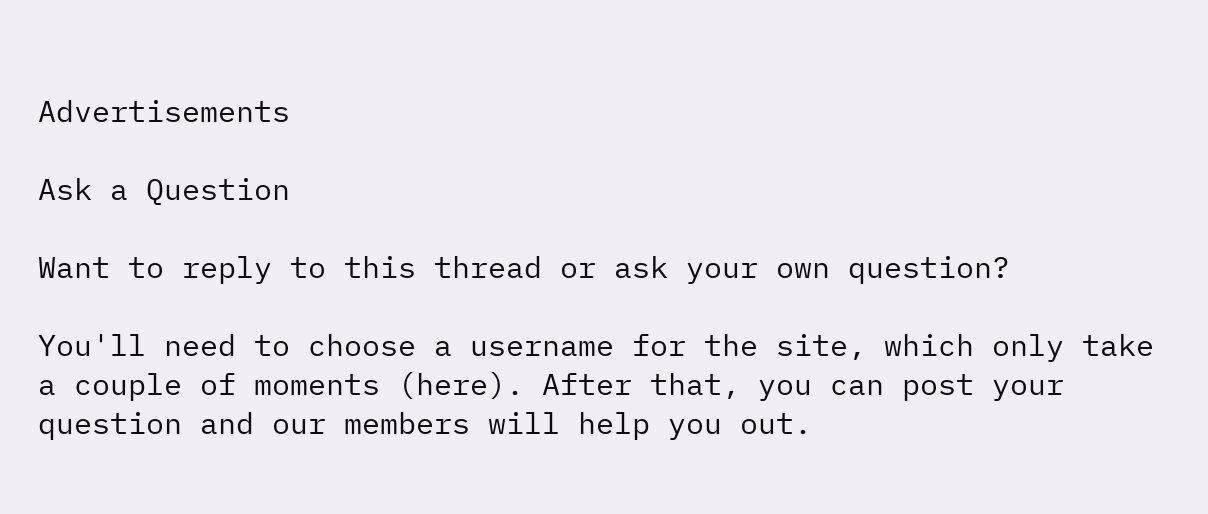Advertisements

Ask a Question

Want to reply to this thread or ask your own question?

You'll need to choose a username for the site, which only take a couple of moments (here). After that, you can post your question and our members will help you out.